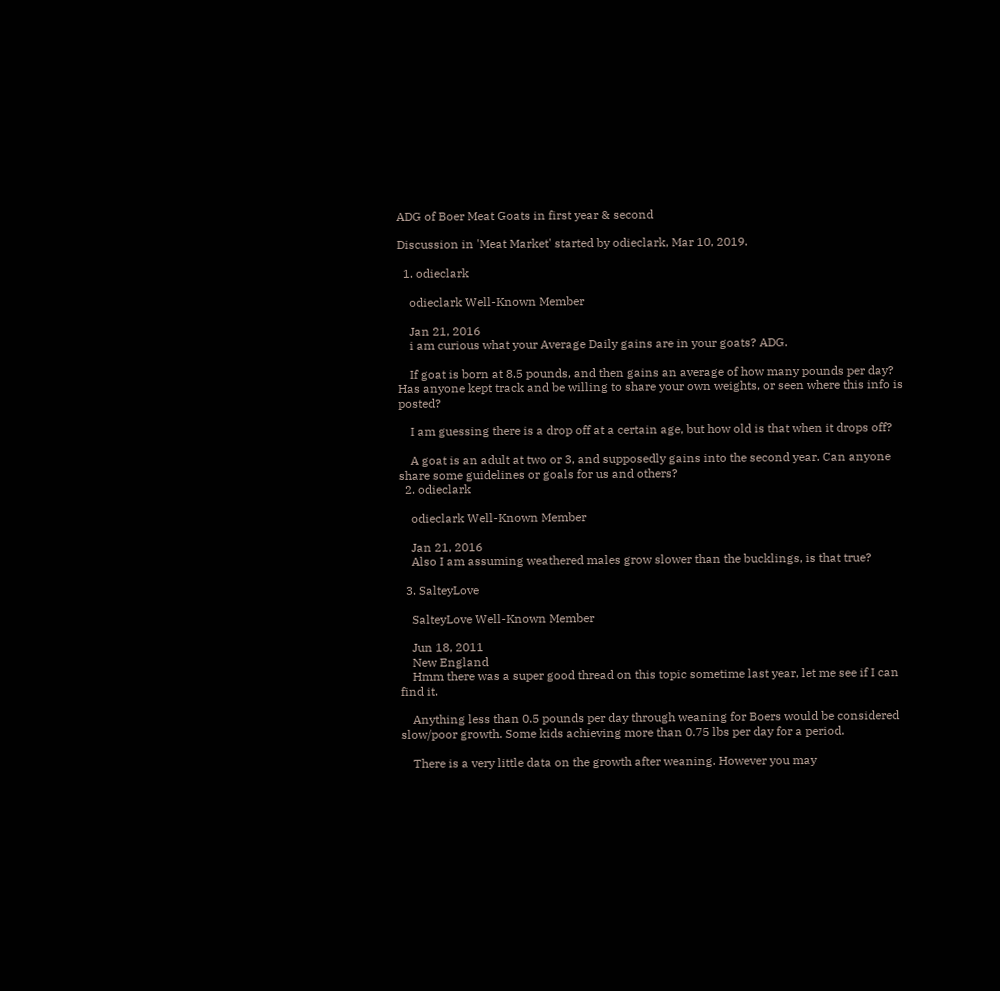ADG of Boer Meat Goats in first year & second

Discussion in 'Meat Market' started by odieclark, Mar 10, 2019.

  1. odieclark

    odieclark Well-Known Member

    Jan 21, 2016
    i am curious what your Average Daily gains are in your goats? ADG.

    If goat is born at 8.5 pounds, and then gains an average of how many pounds per day? Has anyone kept track and be willing to share your own weights, or seen where this info is posted?

    I am guessing there is a drop off at a certain age, but how old is that when it drops off?

    A goat is an adult at two or 3, and supposedly gains into the second year. Can anyone share some guidelines or goals for us and others?
  2. odieclark

    odieclark Well-Known Member

    Jan 21, 2016
    Also I am assuming weathered males grow slower than the bucklings, is that true?

  3. SalteyLove

    SalteyLove Well-Known Member

    Jun 18, 2011
    New England
    Hmm there was a super good thread on this topic sometime last year, let me see if I can find it.

    Anything less than 0.5 pounds per day through weaning for Boers would be considered slow/poor growth. Some kids achieving more than 0.75 lbs per day for a period.

    There is a very little data on the growth after weaning. However you may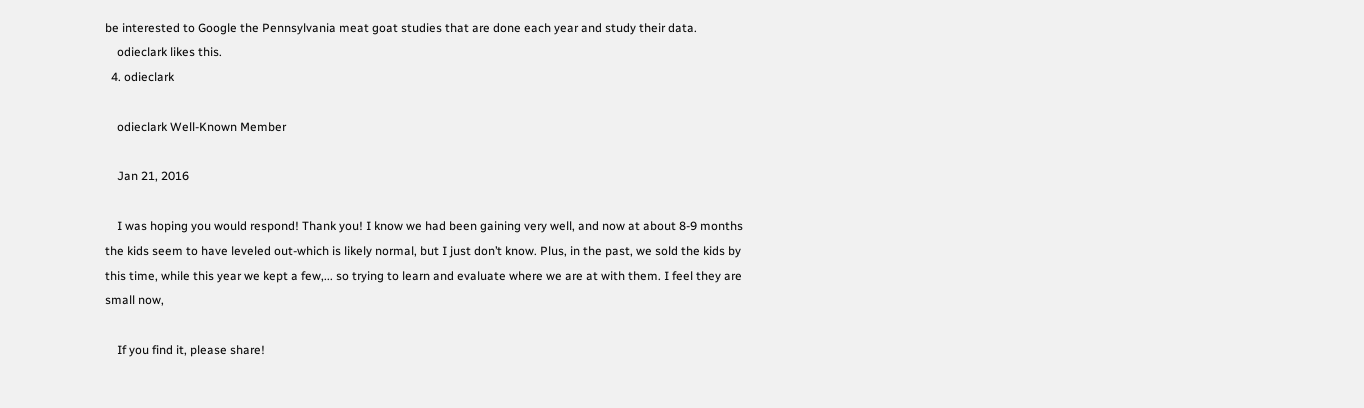be interested to Google the Pennsylvania meat goat studies that are done each year and study their data.
    odieclark likes this.
  4. odieclark

    odieclark Well-Known Member

    Jan 21, 2016

    I was hoping you would respond! Thank you! I know we had been gaining very well, and now at about 8-9 months the kids seem to have leveled out-which is likely normal, but I just don’t know. Plus, in the past, we sold the kids by this time, while this year we kept a few,... so trying to learn and evaluate where we are at with them. I feel they are small now,

    If you find it, please share!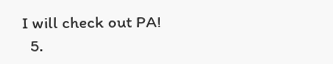I will check out PA!
  5.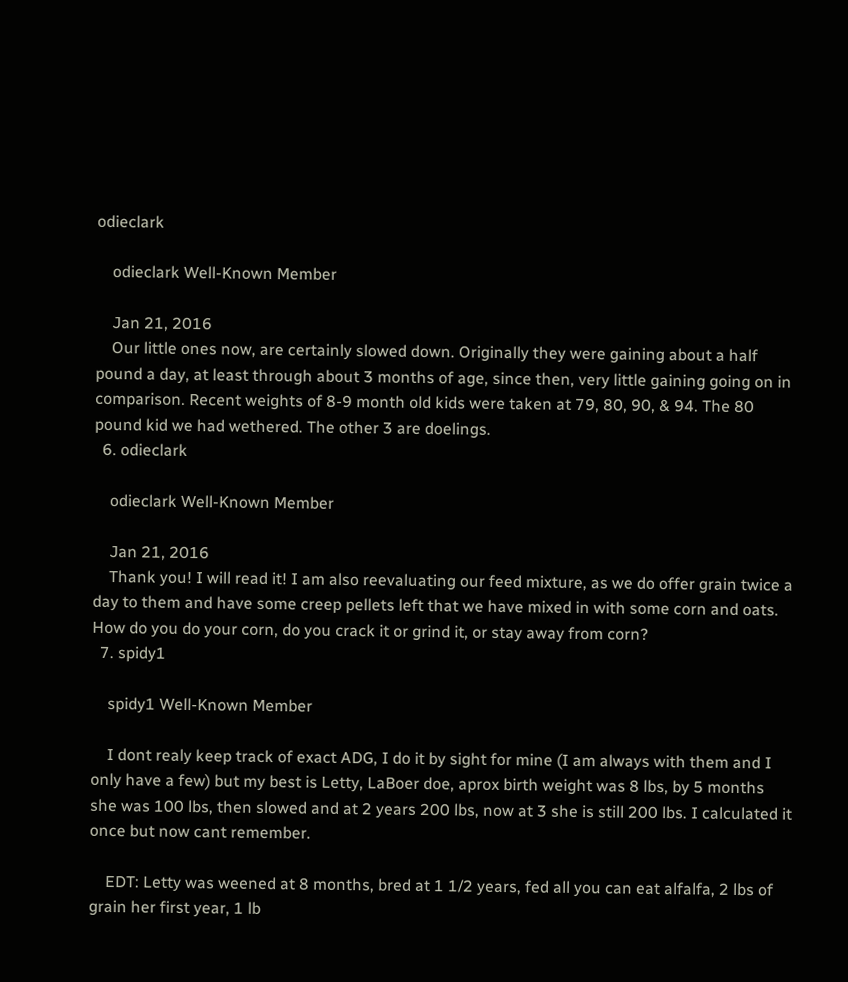odieclark

    odieclark Well-Known Member

    Jan 21, 2016
    Our little ones now, are certainly slowed down. Originally they were gaining about a half pound a day, at least through about 3 months of age, since then, very little gaining going on in comparison. Recent weights of 8-9 month old kids were taken at 79, 80, 90, & 94. The 80 pound kid we had wethered. The other 3 are doelings.
  6. odieclark

    odieclark Well-Known Member

    Jan 21, 2016
    Thank you! I will read it! I am also reevaluating our feed mixture, as we do offer grain twice a day to them and have some creep pellets left that we have mixed in with some corn and oats. How do you do your corn, do you crack it or grind it, or stay away from corn?
  7. spidy1

    spidy1 Well-Known Member

    I dont realy keep track of exact ADG, I do it by sight for mine (I am always with them and I only have a few) but my best is Letty, LaBoer doe, aprox birth weight was 8 lbs, by 5 months she was 100 lbs, then slowed and at 2 years 200 lbs, now at 3 she is still 200 lbs. I calculated it once but now cant remember.

    EDT: Letty was weened at 8 months, bred at 1 1/2 years, fed all you can eat alfalfa, 2 lbs of grain her first year, 1 lb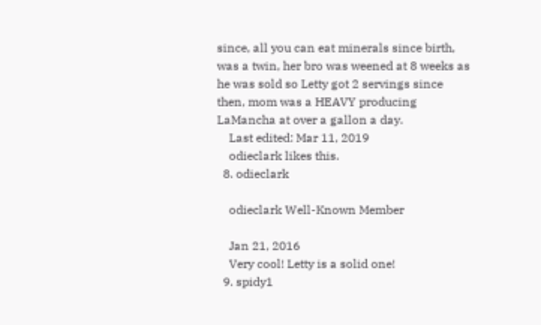since, all you can eat minerals since birth, was a twin, her bro was weened at 8 weeks as he was sold so Letty got 2 servings since then, mom was a HEAVY producing LaMancha at over a gallon a day.
    Last edited: Mar 11, 2019
    odieclark likes this.
  8. odieclark

    odieclark Well-Known Member

    Jan 21, 2016
    Very cool! Letty is a solid one!
  9. spidy1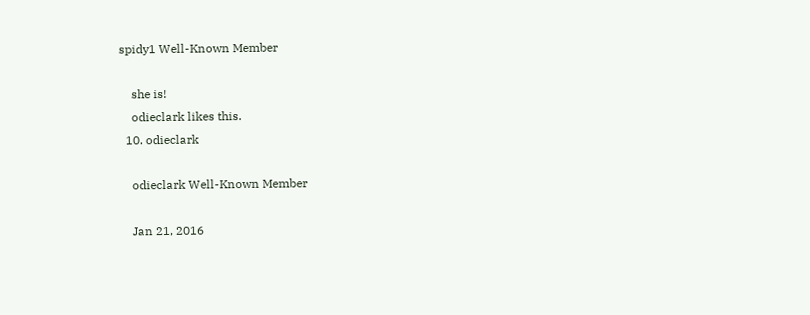spidy1 Well-Known Member

    she is!
    odieclark likes this.
  10. odieclark

    odieclark Well-Known Member

    Jan 21, 2016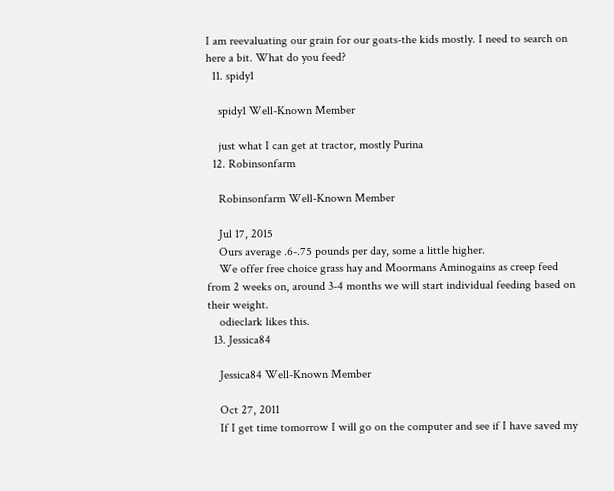I am reevaluating our grain for our goats-the kids mostly. I need to search on here a bit. What do you feed?
  11. spidy1

    spidy1 Well-Known Member

    just what I can get at tractor, mostly Purina
  12. Robinsonfarm

    Robinsonfarm Well-Known Member

    Jul 17, 2015
    Ours average .6-.75 pounds per day, some a little higher.
    We offer free choice grass hay and Moormans Aminogains as creep feed from 2 weeks on, around 3-4 months we will start individual feeding based on their weight.
    odieclark likes this.
  13. Jessica84

    Jessica84 Well-Known Member

    Oct 27, 2011
    If I get time tomorrow I will go on the computer and see if I have saved my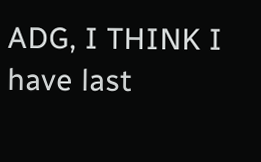ADG, I THINK I have last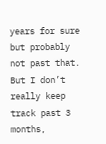years for sure but probably not past that. But I don’t really keep track past 3 months,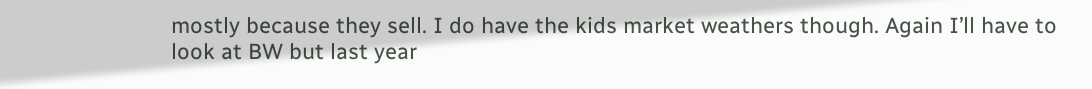mostly because they sell. I do have the kids market weathers though. Again I’ll have to look at BW but last year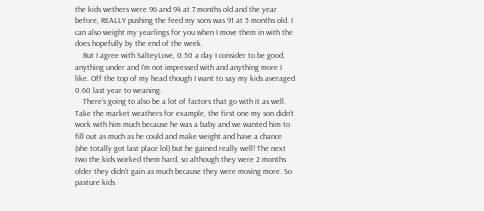the kids wethers were 96 and 94 at 7 months old and the year before, REALLY pushing the feed my sons was 91 at 5 months old. I can also weight my yearlings for you when I move them in with the does hopefully by the end of the week.
    But I agree with SalteyLove, 0.50 a day I consider to be good, anything under and I’m not impressed with and anything more I like. Off the top of my head though I want to say my kids averaged 0.60 last year to weaning.
    There’s going to also be a lot of factors that go with it as well. Take the market weathers for example, the first one my son didn’t work with him much because he was a baby and we wanted him to fill out as much as he could and make weight and have a chance (she totally got last place lol) but he gained really well! The next two the kids worked them hard, so although they were 2 months older they didn’t gain as much because they were moving more. So pasture kids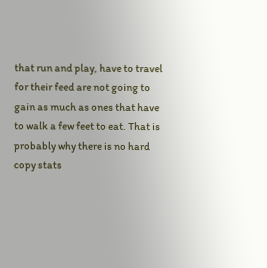that run and play, have to travel for their feed are not going to gain as much as ones that have to walk a few feet to eat. That is probably why there is no hard copy stats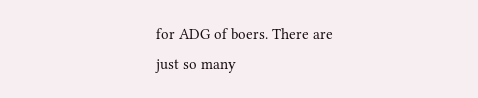for ADG of boers. There are just so many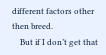different factors other then breed.
    But if I don’t get that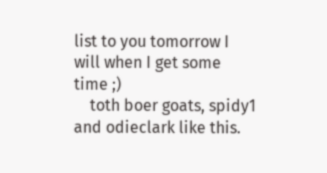list to you tomorrow I will when I get some time ;)
    toth boer goats, spidy1 and odieclark like this.